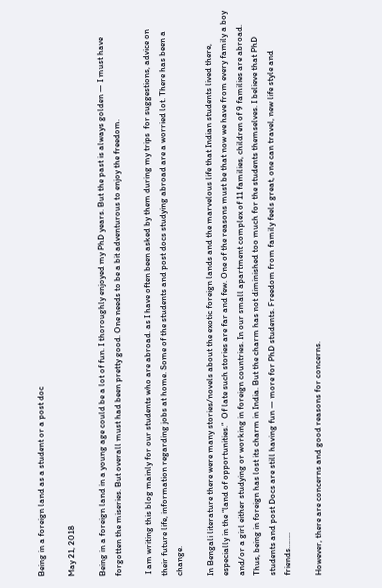Being in a foreign land as a student or a post doc

May 21, 2018

Being in a foreign land in a young age could be a lot of fun. I thoroughly enjoyed my PhD years. But the past is always golden — I must have forgotten the miseries. But overall must had been pretty good. One needs to be a bit adventurous to enjoy the freedom.

 I am writing this blog mainly for our students who are abroad. as I have often been asked by them during my trips  for suggestions, advice on their future life, information regarding jobs at home. Some of the students and post docs studying abroad are a worried lot. There has been a change.

In Bengali literature there were many stories/novels about the exotic foreign lands and the marvelous life that Indian students lived there, especially in the “land of opportunities.”  Of late such stories are far and few. One of the reasons must be that now we have from every family a boy and/or a girl either studying or working in foreign countries. In our small apartment complex of 11 families, children of 9 families are abroad. Thus, being in foreign has lost its charm in India. But the charm has not diminished too much for the students themselves. I believe that PhD students and post Docs are still having fun — more for PhD students. Freedom from family feels great, one can travel, new life style and friends……..

However, there are concerns and good reasons for concerns.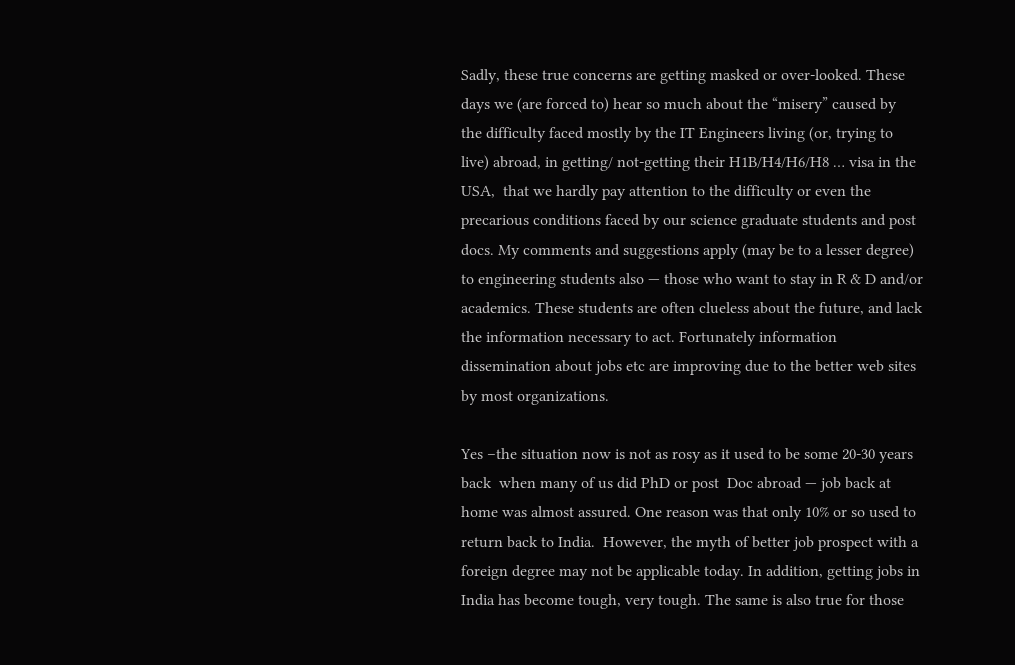Sadly, these true concerns are getting masked or over-looked. These days we (are forced to) hear so much about the “misery” caused by  the difficulty faced mostly by the IT Engineers living (or, trying to live) abroad, in getting/ not-getting their H1B/H4/H6/H8 … visa in the USA,  that we hardly pay attention to the difficulty or even the precarious conditions faced by our science graduate students and post docs. My comments and suggestions apply (may be to a lesser degree) to engineering students also — those who want to stay in R & D and/or academics. These students are often clueless about the future, and lack the information necessary to act. Fortunately information dissemination about jobs etc are improving due to the better web sites by most organizations.

Yes –the situation now is not as rosy as it used to be some 20-30 years back  when many of us did PhD or post  Doc abroad — job back at home was almost assured. One reason was that only 10% or so used to return back to India.  However, the myth of better job prospect with a foreign degree may not be applicable today. In addition, getting jobs in India has become tough, very tough. The same is also true for those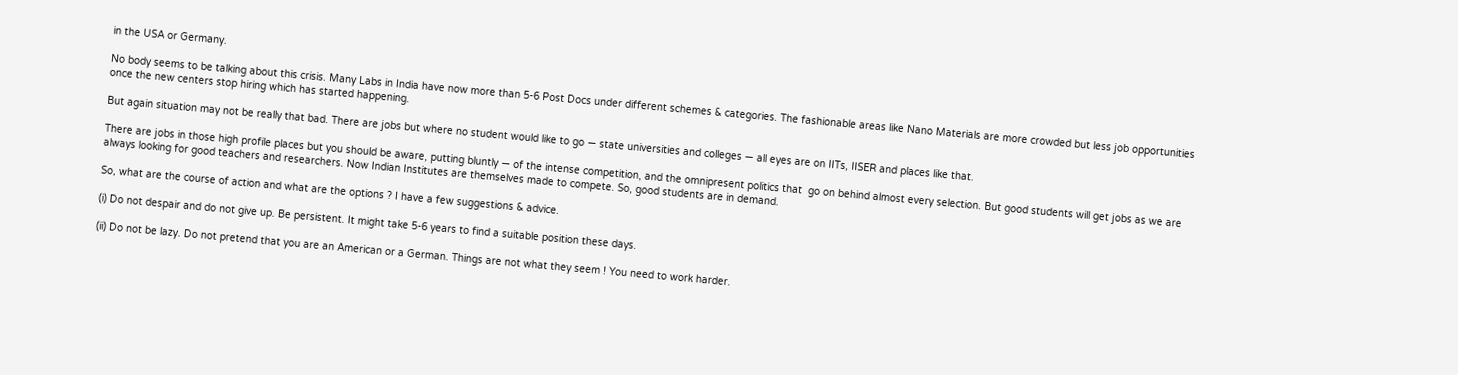in the USA or Germany.

No body seems to be talking about this crisis. Many Labs in India have now more than 5-6 Post Docs under different schemes & categories. The fashionable areas like Nano Materials are more crowded but less job opportunities once the new centers stop hiring which has started happening.

But again situation may not be really that bad. There are jobs but where no student would like to go — state universities and colleges — all eyes are on IITs, IISER and places like that.

There are jobs in those high profile places but you should be aware, putting bluntly — of the intense competition, and the omnipresent politics that  go on behind almost every selection. But good students will get jobs as we are always looking for good teachers and researchers. Now Indian Institutes are themselves made to compete. So, good students are in demand.

So, what are the course of action and what are the options ? I have a few suggestions & advice.

(i) Do not despair and do not give up. Be persistent. It might take 5-6 years to find a suitable position these days.

(ii) Do not be lazy. Do not pretend that you are an American or a German. Things are not what they seem ! You need to work harder.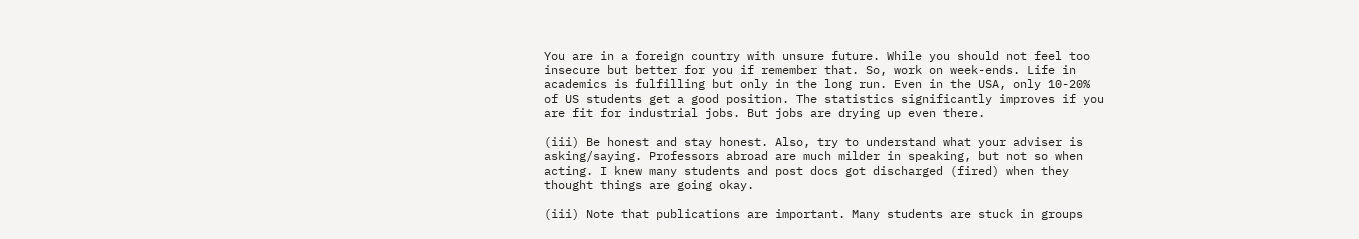You are in a foreign country with unsure future. While you should not feel too insecure but better for you if remember that. So, work on week-ends. Life in academics is fulfilling but only in the long run. Even in the USA, only 10-20% of US students get a good position. The statistics significantly improves if you are fit for industrial jobs. But jobs are drying up even there.

(iii) Be honest and stay honest. Also, try to understand what your adviser is asking/saying. Professors abroad are much milder in speaking, but not so when acting. I knew many students and post docs got discharged (fired) when they thought things are going okay.

(iii) Note that publications are important. Many students are stuck in groups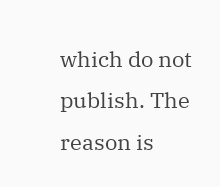which do not publish. The reason is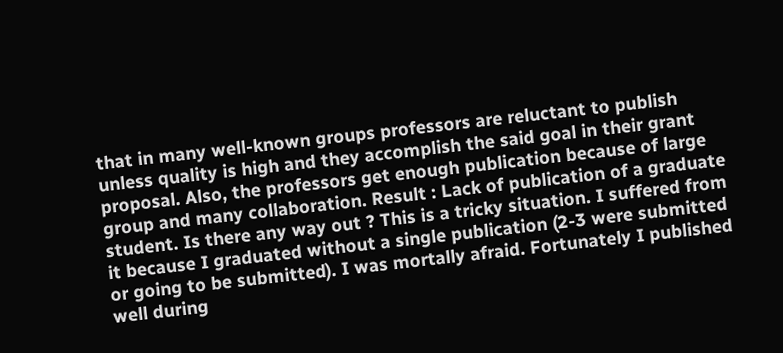that in many well-known groups professors are reluctant to publish unless quality is high and they accomplish the said goal in their grant proposal. Also, the professors get enough publication because of large group and many collaboration. Result : Lack of publication of a graduate student. Is there any way out ? This is a tricky situation. I suffered from it because I graduated without a single publication (2-3 were submitted or going to be submitted). I was mortally afraid. Fortunately I published well during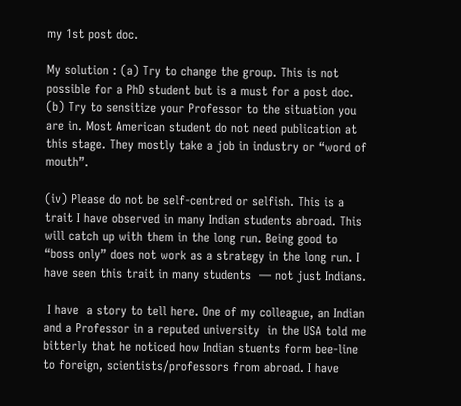my 1st post doc.

My solution : (a) Try to change the group. This is not possible for a PhD student but is a must for a post doc. (b) Try to sensitize your Professor to the situation you are in. Most American student do not need publication at this stage. They mostly take a job in industry or “word of mouth”.

(iv) Please do not be self-centred or selfish. This is a trait I have observed in many Indian students abroad. This will catch up with them in the long run. Being good to  “boss only” does not work as a strategy in the long run. I have seen this trait in many students  — not just Indians.

 I have  a story to tell here. One of my colleague, an Indian and a Professor in a reputed university  in the USA told me bitterly that he noticed how Indian stuents form bee-line to foreign, scientists/professors from abroad. I have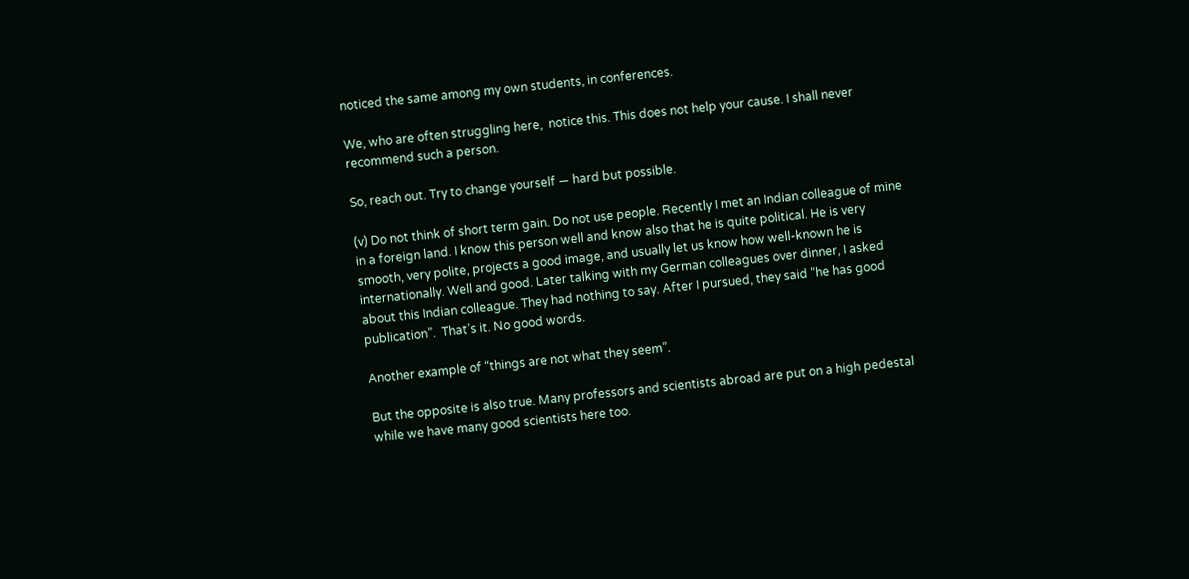noticed the same among my own students, in conferences.

We, who are often struggling here,  notice this. This does not help your cause. I shall never recommend such a person.

So, reach out. Try to change yourself — hard but possible.

(v) Do not think of short term gain. Do not use people. Recently I met an Indian colleague of mine in a foreign land. I know this person well and know also that he is quite political. He is very smooth, very polite, projects a good image, and usually let us know how well-known he is internationally. Well and good. Later talking with my German colleagues over dinner, I asked about this Indian colleague. They had nothing to say. After I pursued, they said “he has good publication”.  That’s it. No good words.

Another example of “things are not what they seem”.

But the opposite is also true. Many professors and scientists abroad are put on a high pedestal while we have many good scientists here too.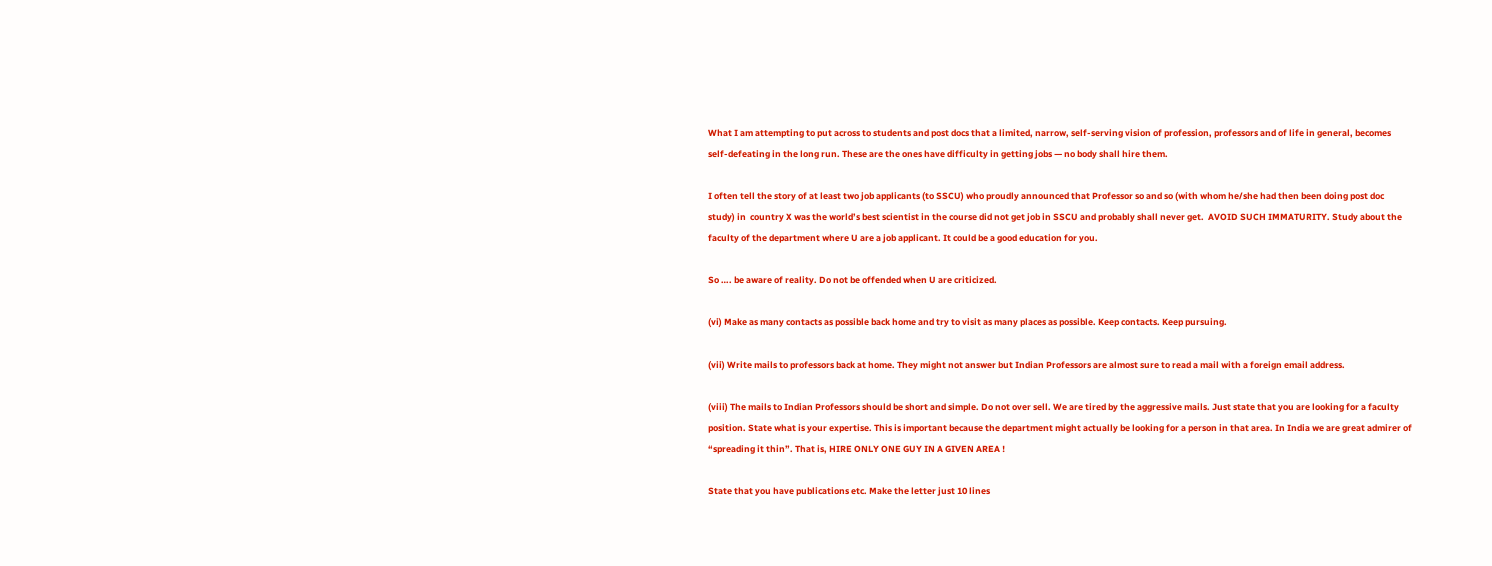What I am attempting to put across to students and post docs that a limited, narrow, self-serving vision of profession, professors and of life in general, becomes self-defeating in the long run. These are the ones have difficulty in getting jobs — no body shall hire them.

I often tell the story of at least two job applicants (to SSCU) who proudly announced that Professor so and so (with whom he/she had then been doing post doc study) in  country X was the world’s best scientist in the course did not get job in SSCU and probably shall never get.  AVOID SUCH IMMATURITY. Study about the faculty of the department where U are a job applicant. It could be a good education for you.

So …. be aware of reality. Do not be offended when U are criticized.

(vi) Make as many contacts as possible back home and try to visit as many places as possible. Keep contacts. Keep pursuing.

(vii) Write mails to professors back at home. They might not answer but Indian Professors are almost sure to read a mail with a foreign email address.

(viii) The mails to Indian Professors should be short and simple. Do not over sell. We are tired by the aggressive mails. Just state that you are looking for a faculty position. State what is your expertise. This is important because the department might actually be looking for a person in that area. In India we are great admirer of “spreading it thin”. That is, HIRE ONLY ONE GUY IN A GIVEN AREA !

State that you have publications etc. Make the letter just 10 lines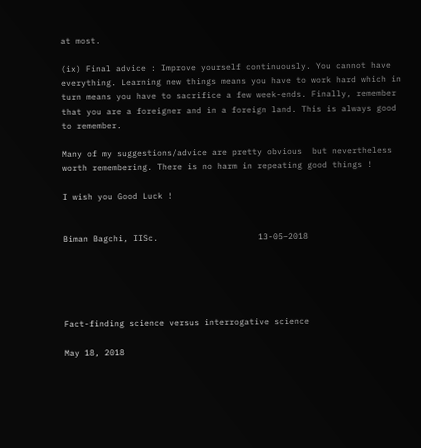at most.

(ix) Final advice : Improve yourself continuously. You cannot have everything. Learning new things means you have to work hard which in turn means you have to sacrifice a few week-ends. Finally, remember that you are a foreigner and in a foreign land. This is always good to remember.

Many of my suggestions/advice are pretty obvious  but nevertheless worth remembering. There is no harm in repeating good things !

I wish you Good Luck !


Biman Bagchi, IISc.                    13-05–2018





Fact-finding science versus interrogative science

May 18, 2018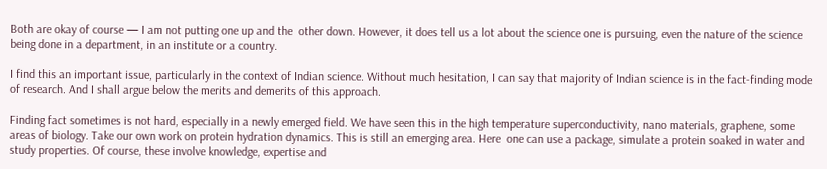Both are okay of course — I am not putting one up and the  other down. However, it does tell us a lot about the science one is pursuing, even the nature of the science being done in a department, in an institute or a country.

I find this an important issue, particularly in the context of Indian science. Without much hesitation, I can say that majority of Indian science is in the fact-finding mode of research. And I shall argue below the merits and demerits of this approach.

Finding fact sometimes is not hard, especially in a newly emerged field. We have seen this in the high temperature superconductivity, nano materials, graphene, some areas of biology. Take our own work on protein hydration dynamics. This is still an emerging area. Here  one can use a package, simulate a protein soaked in water and study properties. Of course, these involve knowledge, expertise and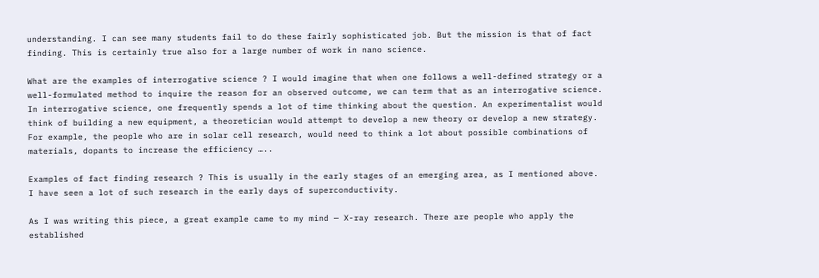understanding. I can see many students fail to do these fairly sophisticated job. But the mission is that of fact finding. This is certainly true also for a large number of work in nano science.

What are the examples of interrogative science ? I would imagine that when one follows a well-defined strategy or a well-formulated method to inquire the reason for an observed outcome, we can term that as an interrogative science. In interrogative science, one frequently spends a lot of time thinking about the question. An experimentalist would think of building a new equipment, a theoretician would attempt to develop a new theory or develop a new strategy. For example, the people who are in solar cell research, would need to think a lot about possible combinations of materials, dopants to increase the efficiency …..

Examples of fact finding research ? This is usually in the early stages of an emerging area, as I mentioned above. I have seen a lot of such research in the early days of superconductivity.

As I was writing this piece, a great example came to my mind — X-ray research. There are people who apply the established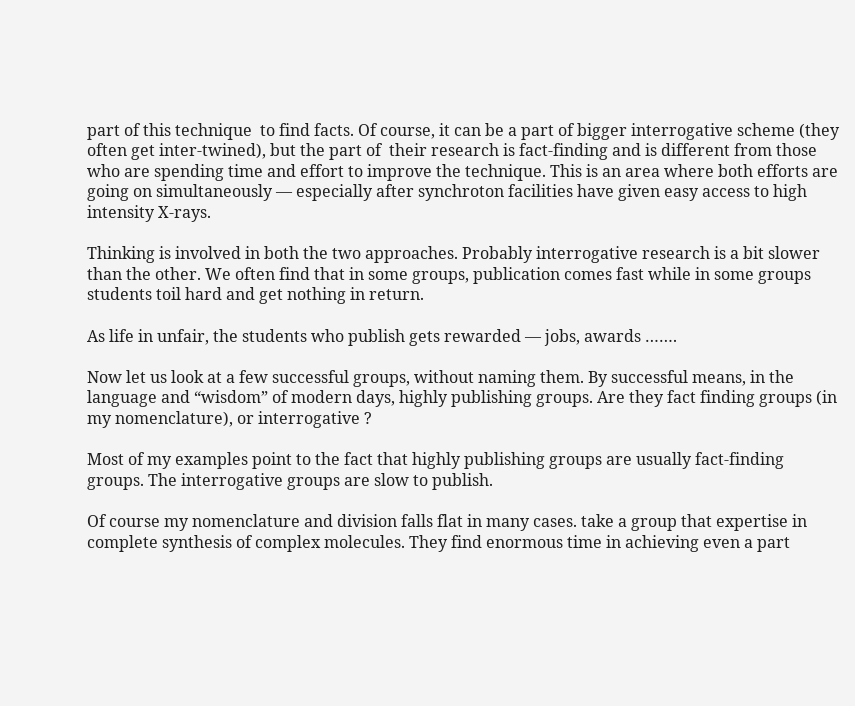part of this technique  to find facts. Of course, it can be a part of bigger interrogative scheme (they often get inter-twined), but the part of  their research is fact-finding and is different from those who are spending time and effort to improve the technique. This is an area where both efforts are going on simultaneously — especially after synchroton facilities have given easy access to high intensity X-rays.

Thinking is involved in both the two approaches. Probably interrogative research is a bit slower than the other. We often find that in some groups, publication comes fast while in some groups students toil hard and get nothing in return.

As life in unfair, the students who publish gets rewarded — jobs, awards …….

Now let us look at a few successful groups, without naming them. By successful means, in the language and “wisdom” of modern days, highly publishing groups. Are they fact finding groups (in my nomenclature), or interrogative ?

Most of my examples point to the fact that highly publishing groups are usually fact-finding groups. The interrogative groups are slow to publish.

Of course my nomenclature and division falls flat in many cases. take a group that expertise in complete synthesis of complex molecules. They find enormous time in achieving even a part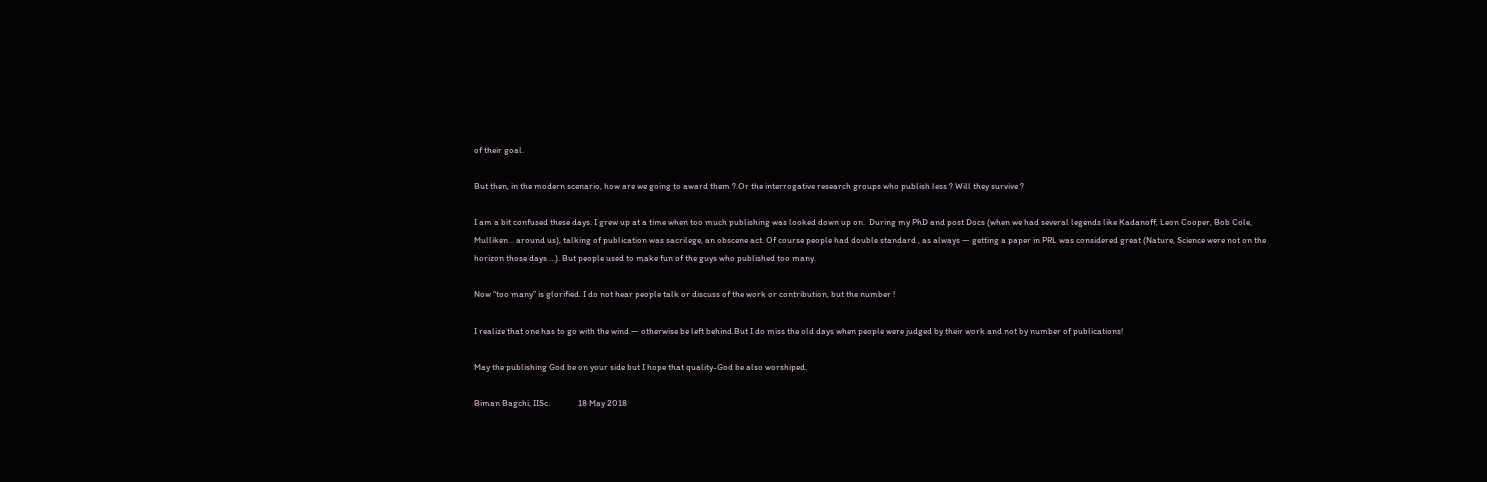of their goal.

But then, in the modern scenario, how are we going to award them ? Or the interrogative research groups who publish less ? Will they survive ?

I am a bit confused these days. I grew up at a time when too much publishing was looked down up on.  During my PhD and post Docs (when we had several legends like Kadanoff, Leon Cooper, Bob Cole, Mulliken .. around us), talking of publication was sacrilege, an obscene act. Of course people had double standard , as always — getting a paper in PRL was considered great (Nature, Science were not on the horizon those days …). But people used to make fun of the guys who published too many.

Now “too many” is glorified. I do not hear people talk or discuss of the work or contribution, but the number !

I realize that one has to go with the wind — otherwise be left behind.But I do miss the old days when people were judged by their work and not by number of publications!

May the publishing God be on your side but I hope that quality-God be also worshiped.

Biman Bagchi, IISc.              18 May 2018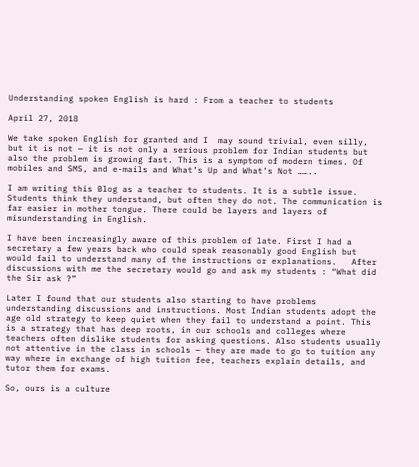Understanding spoken English is hard : From a teacher to students

April 27, 2018

We take spoken English for granted and I  may sound trivial, even silly, but it is not — it is not only a serious problem for Indian students but also the problem is growing fast. This is a symptom of modern times. Of mobiles and SMS, and e-mails and What’s Up and What’s Not ……..

I am writing this Blog as a teacher to students. It is a subtle issue. Students think they understand, but often they do not. The communication is far easier in mother tongue. There could be layers and layers of misunderstanding in English.

I have been increasingly aware of this problem of late. First I had a secretary a few years back who could speak reasonably good English but would fail to understand many of the instructions or explanations.   After discussions with me the secretary would go and ask my students : “What did the Sir ask ?”

Later I found that our students also starting to have problems understanding discussions and instructions. Most Indian students adopt the age old strategy to keep quiet when they fail to understand a point. This is a strategy that has deep roots, in our schools and colleges where teachers often dislike students for asking questions. Also students usually not attentive in the class in schools — they are made to go to tuition any way where in exchange of high tuition fee, teachers explain details, and tutor them for exams.

So, ours is a culture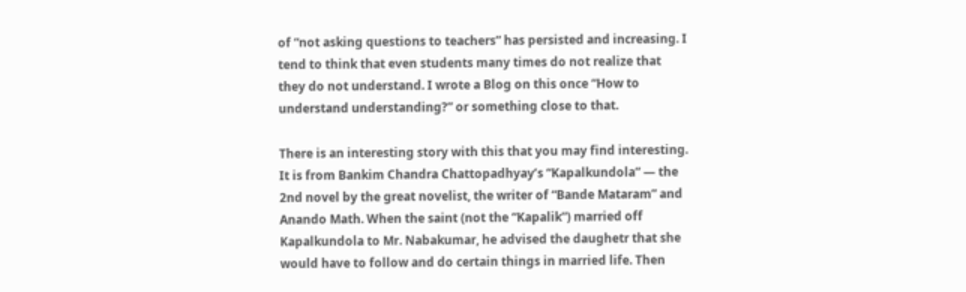of “not asking questions to teachers” has persisted and increasing. I tend to think that even students many times do not realize that they do not understand. I wrote a Blog on this once “How to understand understanding?” or something close to that.

There is an interesting story with this that you may find interesting. It is from Bankim Chandra Chattopadhyay’s “Kapalkundola” — the 2nd novel by the great novelist, the writer of “Bande Mataram” and Anando Math. When the saint (not the “Kapalik”) married off Kapalkundola to Mr. Nabakumar, he advised the daughetr that she would have to follow and do certain things in married life. Then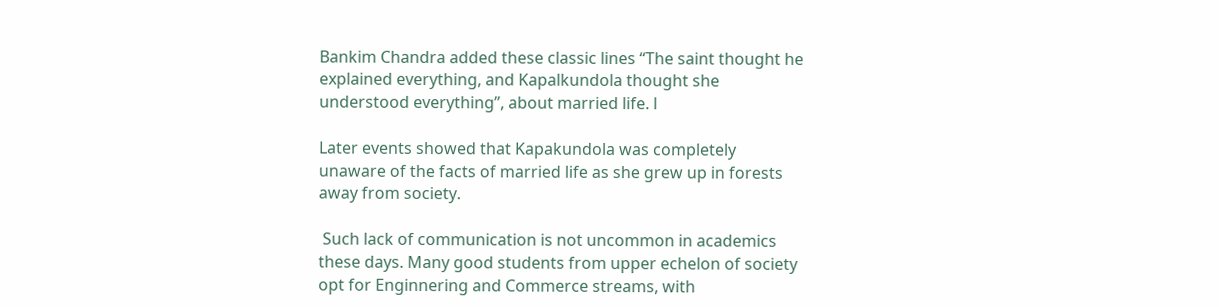Bankim Chandra added these classic lines “The saint thought he explained everything, and Kapalkundola thought she understood everything”, about married life. l

Later events showed that Kapakundola was completely unaware of the facts of married life as she grew up in forests away from society.

 Such lack of communication is not uncommon in academics these days. Many good students from upper echelon of society opt for Enginnering and Commerce streams, with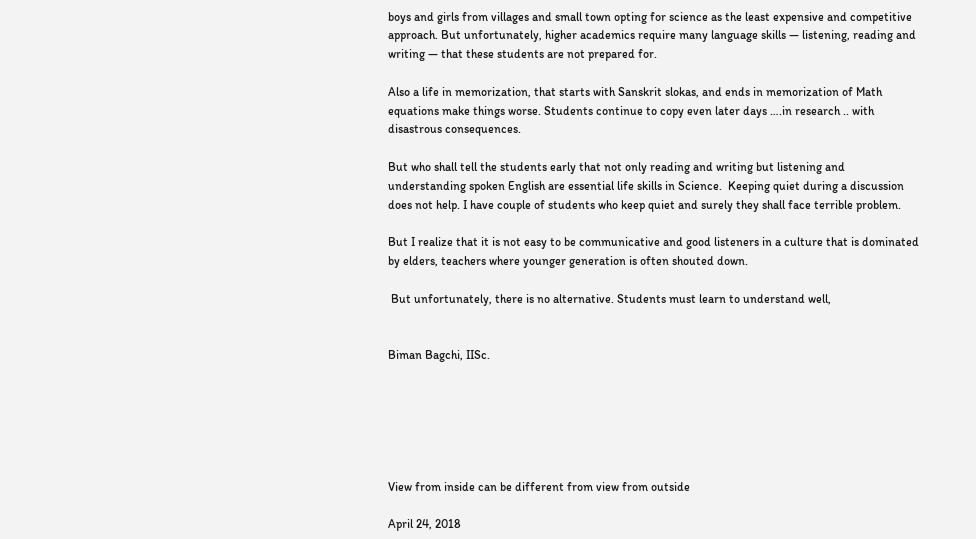boys and girls from villages and small town opting for science as the least expensive and competitive approach. But unfortunately, higher academics require many language skills — listening, reading and writing — that these students are not prepared for.

Also a life in memorization, that starts with Sanskrit slokas, and ends in memorization of Math equations make things worse. Students continue to copy even later days ….in research .. with disastrous consequences.

But who shall tell the students early that not only reading and writing but listening and understanding spoken English are essential life skills in Science.  Keeping quiet during a discussion does not help. I have couple of students who keep quiet and surely they shall face terrible problem.

But I realize that it is not easy to be communicative and good listeners in a culture that is dominated by elders, teachers where younger generation is often shouted down.

 But unfortunately, there is no alternative. Students must learn to understand well,


Biman Bagchi, IISc.






View from inside can be different from view from outside

April 24, 2018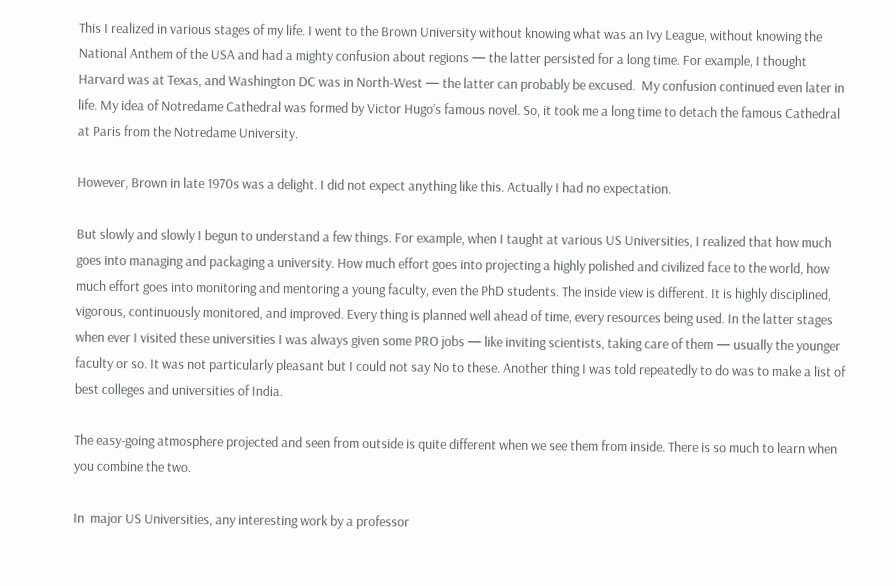This I realized in various stages of my life. I went to the Brown University without knowing what was an Ivy League, without knowing the National Anthem of the USA and had a mighty confusion about regions — the latter persisted for a long time. For example, I thought Harvard was at Texas, and Washington DC was in North-West — the latter can probably be excused.  My confusion continued even later in life. My idea of Notredame Cathedral was formed by Victor Hugo’s famous novel. So, it took me a long time to detach the famous Cathedral at Paris from the Notredame University.

However, Brown in late 1970s was a delight. I did not expect anything like this. Actually I had no expectation.

But slowly and slowly I begun to understand a few things. For example, when I taught at various US Universities, I realized that how much goes into managing and packaging a university. How much effort goes into projecting a highly polished and civilized face to the world, how much effort goes into monitoring and mentoring a young faculty, even the PhD students. The inside view is different. It is highly disciplined, vigorous, continuously monitored, and improved. Every thing is planned well ahead of time, every resources being used. In the latter stages when ever I visited these universities I was always given some PRO jobs — like inviting scientists, taking care of them — usually the younger faculty or so. It was not particularly pleasant but I could not say No to these. Another thing I was told repeatedly to do was to make a list of best colleges and universities of India.

The easy-going atmosphere projected and seen from outside is quite different when we see them from inside. There is so much to learn when you combine the two.

In  major US Universities, any interesting work by a professor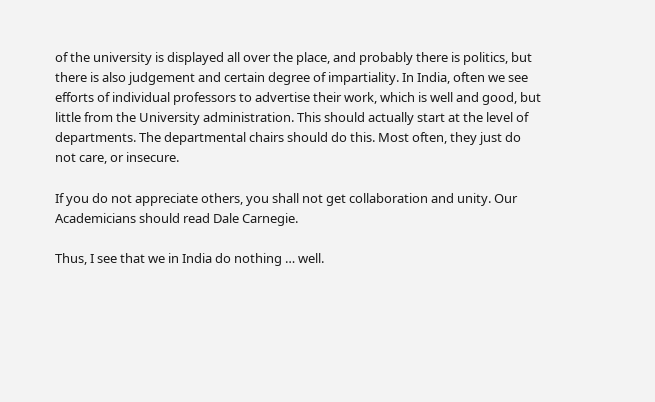of the university is displayed all over the place, and probably there is politics, but there is also judgement and certain degree of impartiality. In India, often we see efforts of individual professors to advertise their work, which is well and good, but little from the University administration. This should actually start at the level of departments. The departmental chairs should do this. Most often, they just do not care, or insecure.

If you do not appreciate others, you shall not get collaboration and unity. Our Academicians should read Dale Carnegie.

Thus, I see that we in India do nothing … well.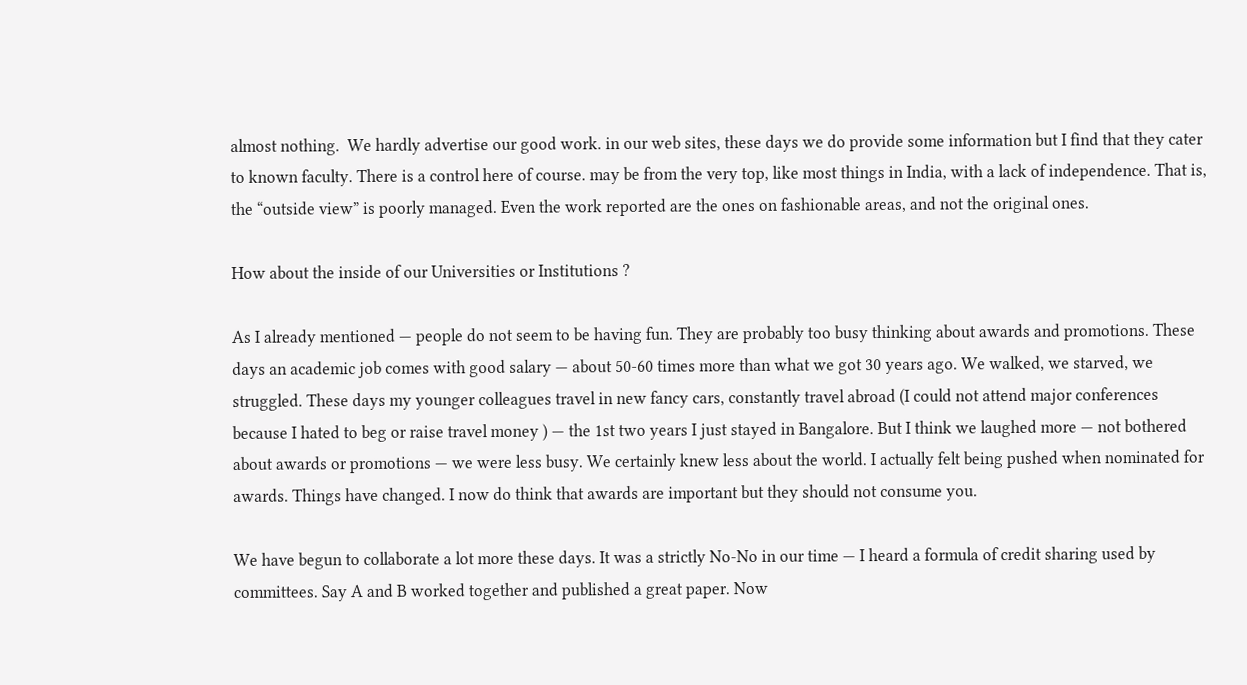almost nothing.  We hardly advertise our good work. in our web sites, these days we do provide some information but I find that they cater to known faculty. There is a control here of course. may be from the very top, like most things in India, with a lack of independence. That is, the “outside view” is poorly managed. Even the work reported are the ones on fashionable areas, and not the original ones.

How about the inside of our Universities or Institutions ?

As I already mentioned — people do not seem to be having fun. They are probably too busy thinking about awards and promotions. These days an academic job comes with good salary — about 50-60 times more than what we got 30 years ago. We walked, we starved, we struggled. These days my younger colleagues travel in new fancy cars, constantly travel abroad (I could not attend major conferences because I hated to beg or raise travel money ) — the 1st two years I just stayed in Bangalore. But I think we laughed more — not bothered about awards or promotions — we were less busy. We certainly knew less about the world. I actually felt being pushed when nominated for awards. Things have changed. I now do think that awards are important but they should not consume you.

We have begun to collaborate a lot more these days. It was a strictly No-No in our time — I heard a formula of credit sharing used by committees. Say A and B worked together and published a great paper. Now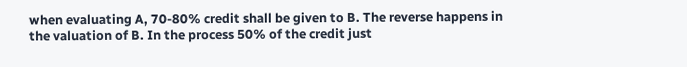when evaluating A, 70-80% credit shall be given to B. The reverse happens in the valuation of B. In the process 50% of the credit just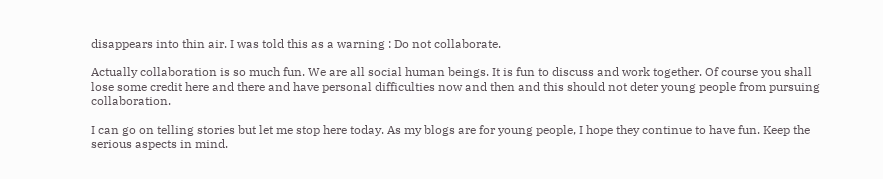disappears into thin air. I was told this as a warning : Do not collaborate.

Actually collaboration is so much fun. We are all social human beings. It is fun to discuss and work together. Of course you shall lose some credit here and there and have personal difficulties now and then and this should not deter young people from pursuing collaboration.

I can go on telling stories but let me stop here today. As my blogs are for young people, I hope they continue to have fun. Keep the serious aspects in mind.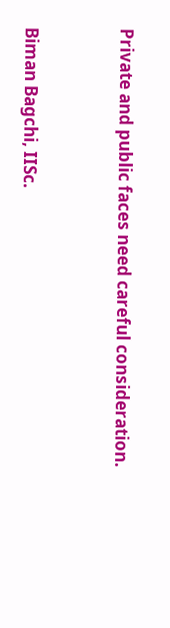Private and public faces need careful consideration.


Biman Bagchi, IISc.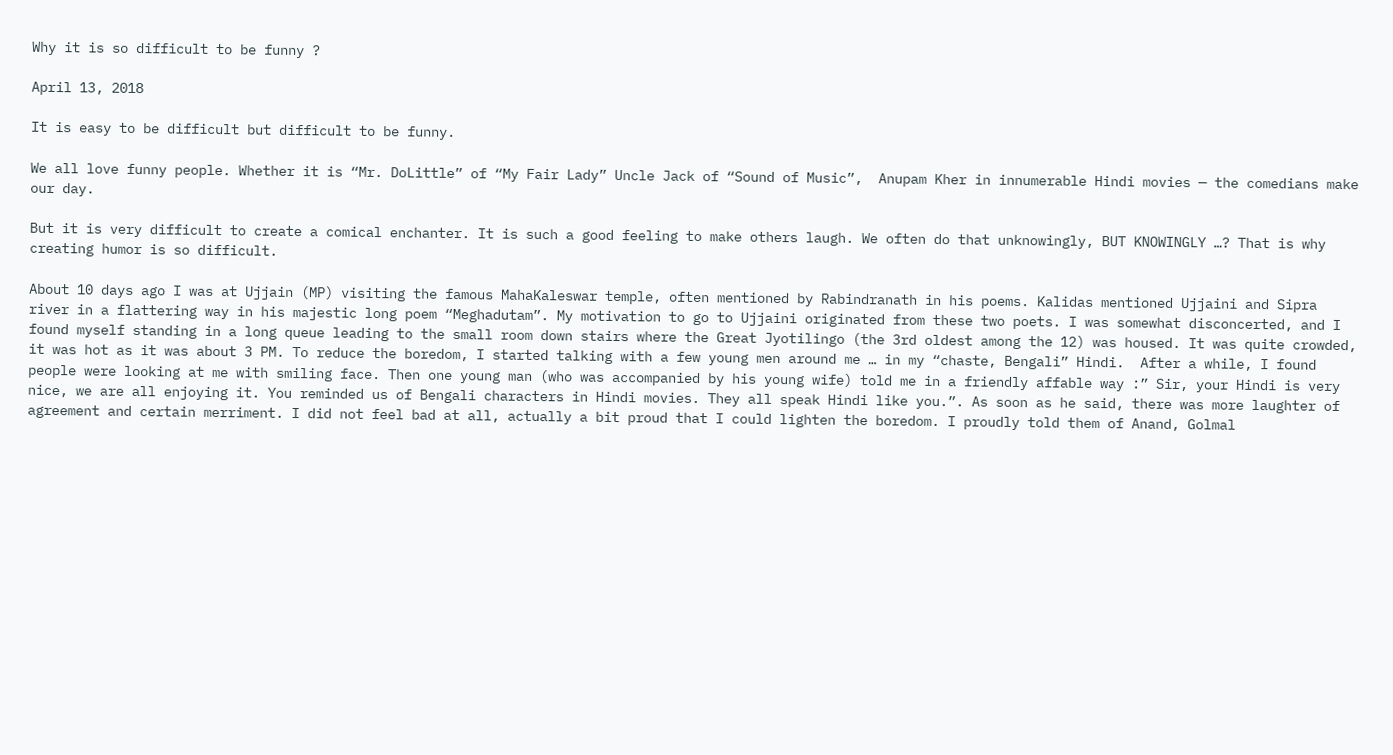Why it is so difficult to be funny ?

April 13, 2018

It is easy to be difficult but difficult to be funny.

We all love funny people. Whether it is “Mr. DoLittle” of “My Fair Lady” Uncle Jack of “Sound of Music”,  Anupam Kher in innumerable Hindi movies — the comedians make our day.

But it is very difficult to create a comical enchanter. It is such a good feeling to make others laugh. We often do that unknowingly, BUT KNOWINGLY …? That is why creating humor is so difficult.

About 10 days ago I was at Ujjain (MP) visiting the famous MahaKaleswar temple, often mentioned by Rabindranath in his poems. Kalidas mentioned Ujjaini and Sipra river in a flattering way in his majestic long poem “Meghadutam”. My motivation to go to Ujjaini originated from these two poets. I was somewhat disconcerted, and I found myself standing in a long queue leading to the small room down stairs where the Great Jyotilingo (the 3rd oldest among the 12) was housed. It was quite crowded, it was hot as it was about 3 PM. To reduce the boredom, I started talking with a few young men around me … in my “chaste, Bengali” Hindi.  After a while, I found people were looking at me with smiling face. Then one young man (who was accompanied by his young wife) told me in a friendly affable way :” Sir, your Hindi is very nice, we are all enjoying it. You reminded us of Bengali characters in Hindi movies. They all speak Hindi like you.”. As soon as he said, there was more laughter of agreement and certain merriment. I did not feel bad at all, actually a bit proud that I could lighten the boredom. I proudly told them of Anand, Golmal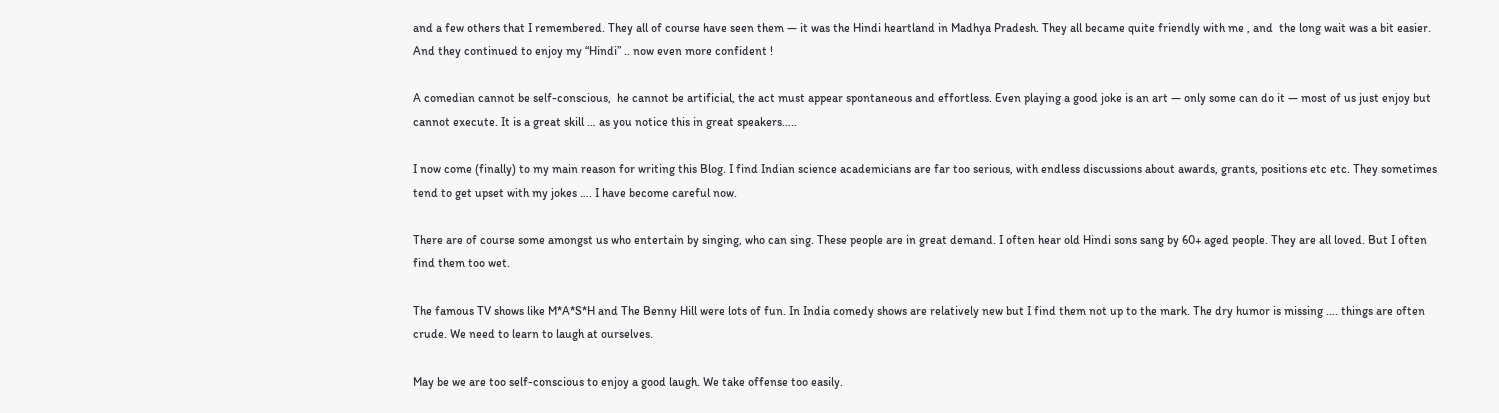and a few others that I remembered. They all of course have seen them — it was the Hindi heartland in Madhya Pradesh. They all became quite friendly with me , and  the long wait was a bit easier. And they continued to enjoy my “Hindi” .. now even more confident !

A comedian cannot be self-conscious,  he cannot be artificial, the act must appear spontaneous and effortless. Even playing a good joke is an art — only some can do it — most of us just enjoy but cannot execute. It is a great skill … as you notice this in great speakers…..

I now come (finally) to my main reason for writing this Blog. I find Indian science academicians are far too serious, with endless discussions about awards, grants, positions etc etc. They sometimes tend to get upset with my jokes …. I have become careful now.

There are of course some amongst us who entertain by singing, who can sing. These people are in great demand. I often hear old Hindi sons sang by 60+ aged people. They are all loved. But I often find them too wet.

The famous TV shows like M*A*S*H and The Benny Hill were lots of fun. In India comedy shows are relatively new but I find them not up to the mark. The dry humor is missing …. things are often crude. We need to learn to laugh at ourselves.

May be we are too self-conscious to enjoy a good laugh. We take offense too easily.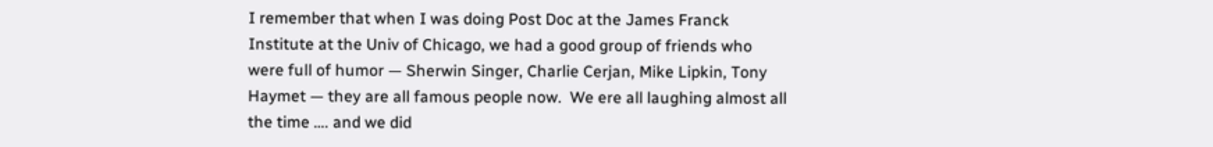I remember that when I was doing Post Doc at the James Franck Institute at the Univ of Chicago, we had a good group of friends who were full of humor — Sherwin Singer, Charlie Cerjan, Mike Lipkin, Tony Haymet — they are all famous people now.  We ere all laughing almost all the time …. and we did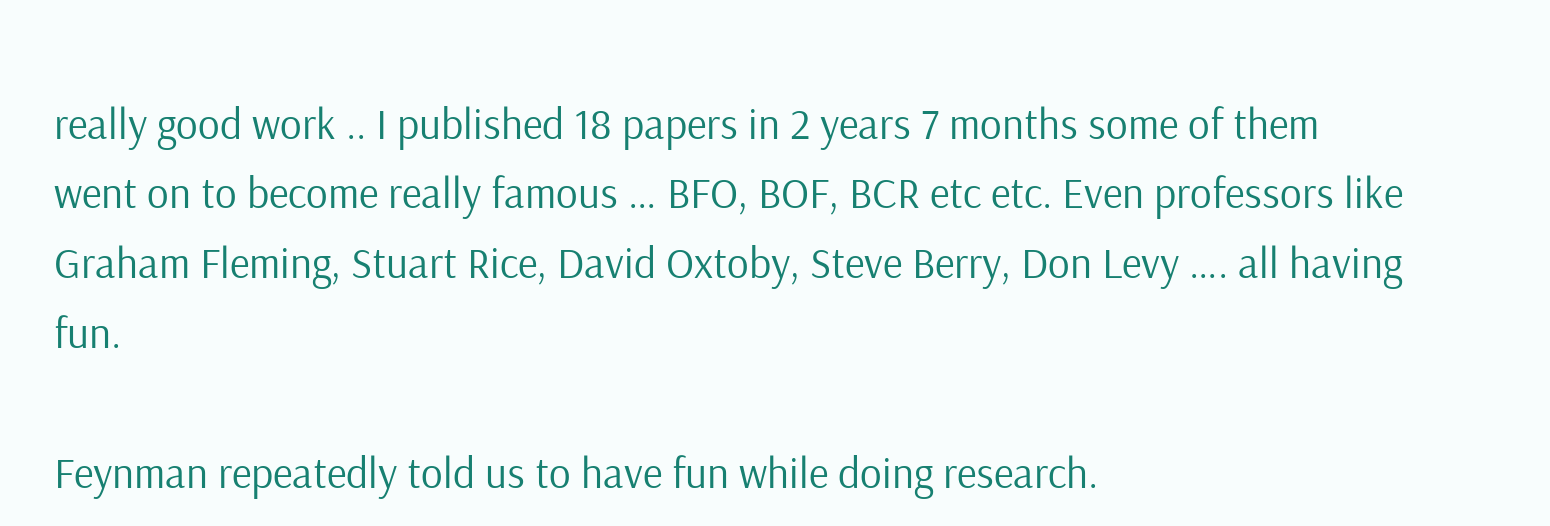really good work .. I published 18 papers in 2 years 7 months some of them went on to become really famous … BFO, BOF, BCR etc etc. Even professors like Graham Fleming, Stuart Rice, David Oxtoby, Steve Berry, Don Levy …. all having fun.

Feynman repeatedly told us to have fun while doing research.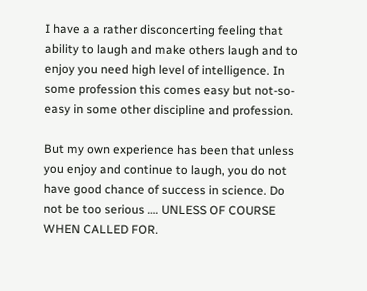I have a a rather disconcerting feeling that ability to laugh and make others laugh and to enjoy you need high level of intelligence. In some profession this comes easy but not-so-easy in some other discipline and profession.

But my own experience has been that unless you enjoy and continue to laugh, you do not have good chance of success in science. Do not be too serious …. UNLESS OF COURSE WHEN CALLED FOR.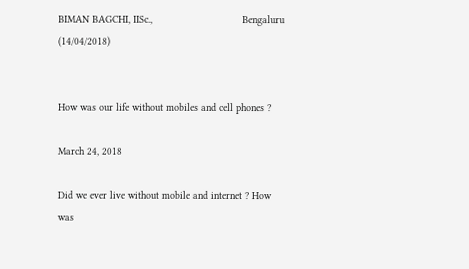BIMAN BAGCHI, IISc.,                              Bengaluru (14/04/2018)


How was our life without mobiles and cell phones ?

March 24, 2018

Did we ever live without mobile and internet ? How was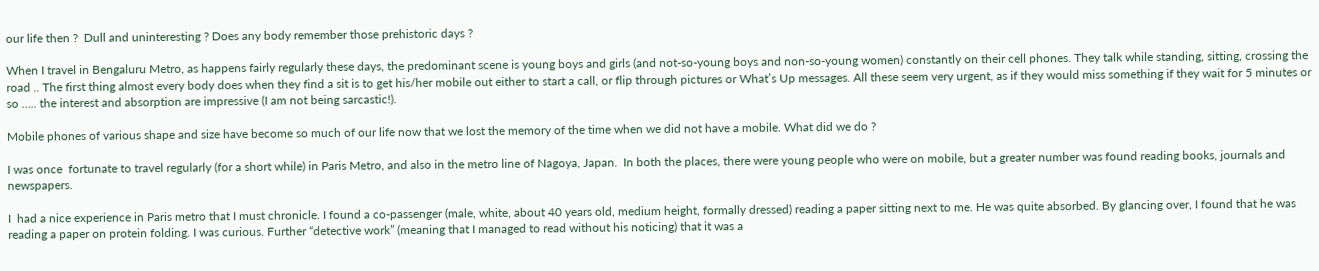our life then ?  Dull and uninteresting ? Does any body remember those prehistoric days ?

When I travel in Bengaluru Metro, as happens fairly regularly these days, the predominant scene is young boys and girls (and not-so-young boys and non-so-young women) constantly on their cell phones. They talk while standing, sitting, crossing the road .. The first thing almost every body does when they find a sit is to get his/her mobile out either to start a call, or flip through pictures or What’s Up messages. All these seem very urgent, as if they would miss something if they wait for 5 minutes or so ….. the interest and absorption are impressive (I am not being sarcastic!).

Mobile phones of various shape and size have become so much of our life now that we lost the memory of the time when we did not have a mobile. What did we do ?

I was once  fortunate to travel regularly (for a short while) in Paris Metro, and also in the metro line of Nagoya, Japan.  In both the places, there were young people who were on mobile, but a greater number was found reading books, journals and newspapers.

I  had a nice experience in Paris metro that I must chronicle. I found a co-passenger (male, white, about 40 years old, medium height, formally dressed) reading a paper sitting next to me. He was quite absorbed. By glancing over, I found that he was reading a paper on protein folding. I was curious. Further “detective work” (meaning that I managed to read without his noticing) that it was a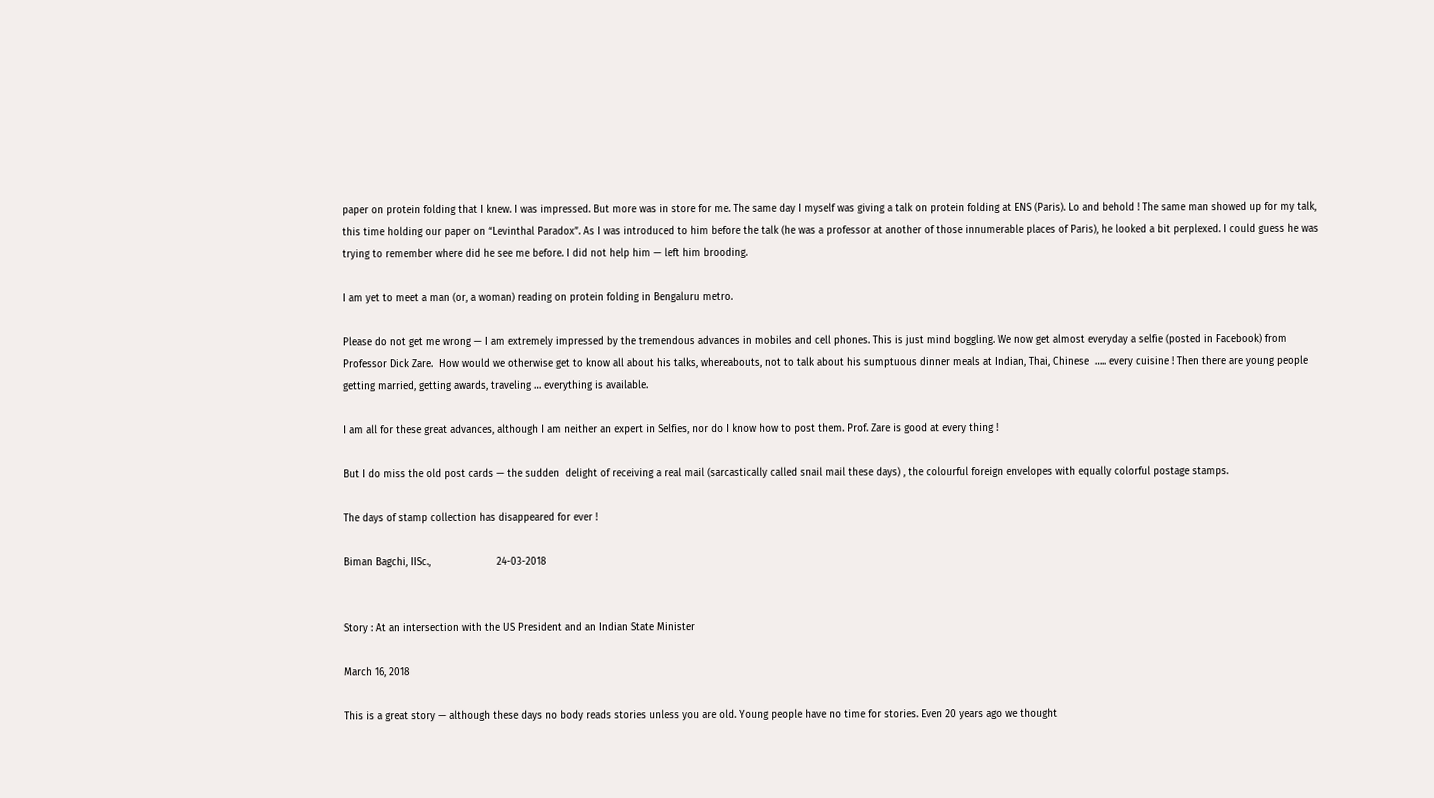paper on protein folding that I knew. I was impressed. But more was in store for me. The same day I myself was giving a talk on protein folding at ENS (Paris). Lo and behold ! The same man showed up for my talk, this time holding our paper on “Levinthal Paradox”. As I was introduced to him before the talk (he was a professor at another of those innumerable places of Paris), he looked a bit perplexed. I could guess he was trying to remember where did he see me before. I did not help him — left him brooding.

I am yet to meet a man (or, a woman) reading on protein folding in Bengaluru metro.

Please do not get me wrong — I am extremely impressed by the tremendous advances in mobiles and cell phones. This is just mind boggling. We now get almost everyday a selfie (posted in Facebook) from Professor Dick Zare.  How would we otherwise get to know all about his talks, whereabouts, not to talk about his sumptuous dinner meals at Indian, Thai, Chinese  ….. every cuisine ! Then there are young people getting married, getting awards, traveling … everything is available.

I am all for these great advances, although I am neither an expert in Selfies, nor do I know how to post them. Prof. Zare is good at every thing !

But I do miss the old post cards — the sudden  delight of receiving a real mail (sarcastically called snail mail these days) , the colourful foreign envelopes with equally colorful postage stamps.

The days of stamp collection has disappeared for ever !

Biman Bagchi, IISc.,                      24-03-2018


Story : At an intersection with the US President and an Indian State Minister

March 16, 2018

This is a great story — although these days no body reads stories unless you are old. Young people have no time for stories. Even 20 years ago we thought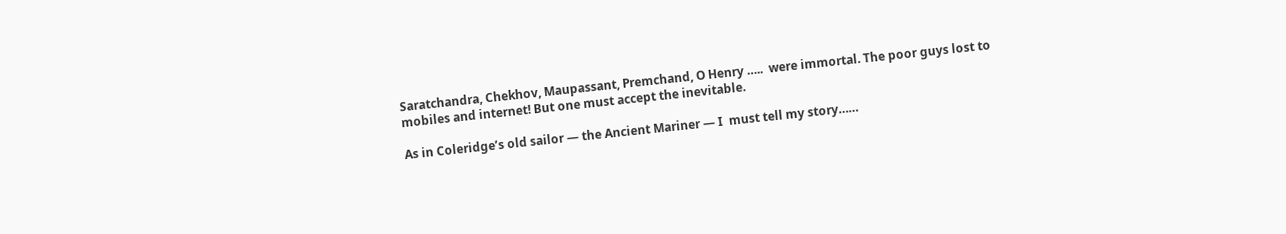Saratchandra, Chekhov, Maupassant, Premchand, O Henry …..  were immortal. The poor guys lost to mobiles and internet! But one must accept the inevitable.

As in Coleridge’s old sailor — the Ancient Mariner — I  must tell my story……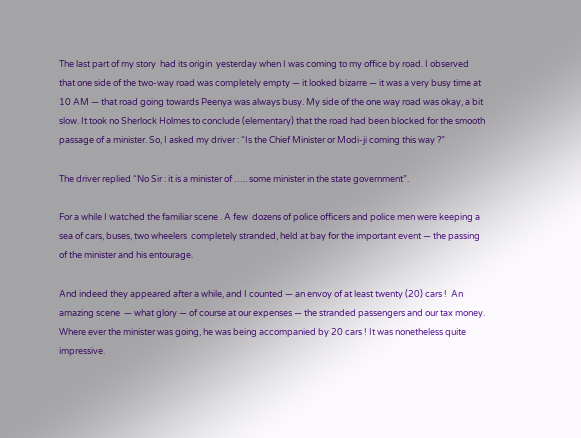The last part of my story  had its origin  yesterday when I was coming to my office by road. I observed that one side of the two-way road was completely empty — it looked bizarre — it was a very busy time at 10 AM — that road going towards Peenya was always busy. My side of the one way road was okay, a bit slow. It took no Sherlock Holmes to conclude (elementary) that the road had been blocked for the smooth passage of a minister. So, I asked my driver : “Is the Chief Minister or Modi-ji coming this way ?”

The driver replied “No Sir : it is a minister of ….. some minister in the state government”.

For a while I watched the familiar scene . A few  dozens of police officers and police men were keeping a sea of cars, buses, two wheelers  completely stranded, held at bay for the important event — the passing of the minister and his entourage.

And indeed they appeared after a while, and I counted — an envoy of at least twenty (20) cars !  An amazing scene  — what glory — of course at our expenses — the stranded passengers and our tax money. Where ever the minister was going, he was being accompanied by 20 cars ! It was nonetheless quite impressive.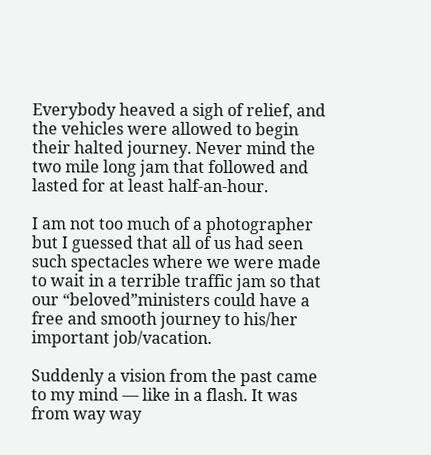Everybody heaved a sigh of relief, and the vehicles were allowed to begin their halted journey. Never mind the two mile long jam that followed and lasted for at least half-an-hour.

I am not too much of a photographer but I guessed that all of us had seen such spectacles where we were made to wait in a terrible traffic jam so that our “beloved”ministers could have a free and smooth journey to his/her important job/vacation.

Suddenly a vision from the past came to my mind — like in a flash. It was from way way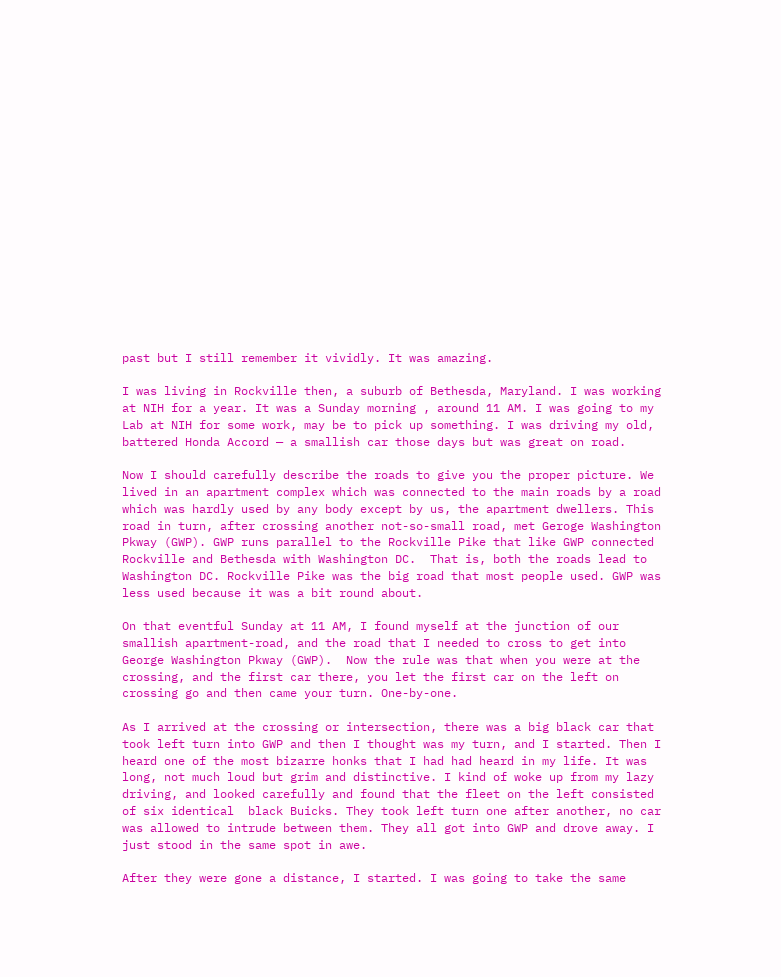past but I still remember it vividly. It was amazing.

I was living in Rockville then, a suburb of Bethesda, Maryland. I was working at NIH for a year. It was a Sunday morning , around 11 AM. I was going to my Lab at NIH for some work, may be to pick up something. I was driving my old, battered Honda Accord — a smallish car those days but was great on road.

Now I should carefully describe the roads to give you the proper picture. We lived in an apartment complex which was connected to the main roads by a road which was hardly used by any body except by us, the apartment dwellers. This road in turn, after crossing another not-so-small road, met Geroge Washington Pkway (GWP). GWP runs parallel to the Rockville Pike that like GWP connected Rockville and Bethesda with Washington DC.  That is, both the roads lead to Washington DC. Rockville Pike was the big road that most people used. GWP was less used because it was a bit round about.

On that eventful Sunday at 11 AM, I found myself at the junction of our smallish apartment-road, and the road that I needed to cross to get into George Washington Pkway (GWP).  Now the rule was that when you were at the crossing, and the first car there, you let the first car on the left on crossing go and then came your turn. One-by-one.

As I arrived at the crossing or intersection, there was a big black car that took left turn into GWP and then I thought was my turn, and I started. Then I heard one of the most bizarre honks that I had had heard in my life. It was  long, not much loud but grim and distinctive. I kind of woke up from my lazy driving, and looked carefully and found that the fleet on the left consisted of six identical  black Buicks. They took left turn one after another, no car was allowed to intrude between them. They all got into GWP and drove away. I just stood in the same spot in awe.

After they were gone a distance, I started. I was going to take the same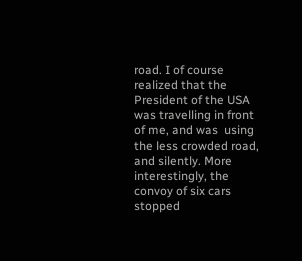road. I of course realized that the President of the USA was travelling in front of me, and was  using the less crowded road, and silently. More interestingly, the convoy of six cars stopped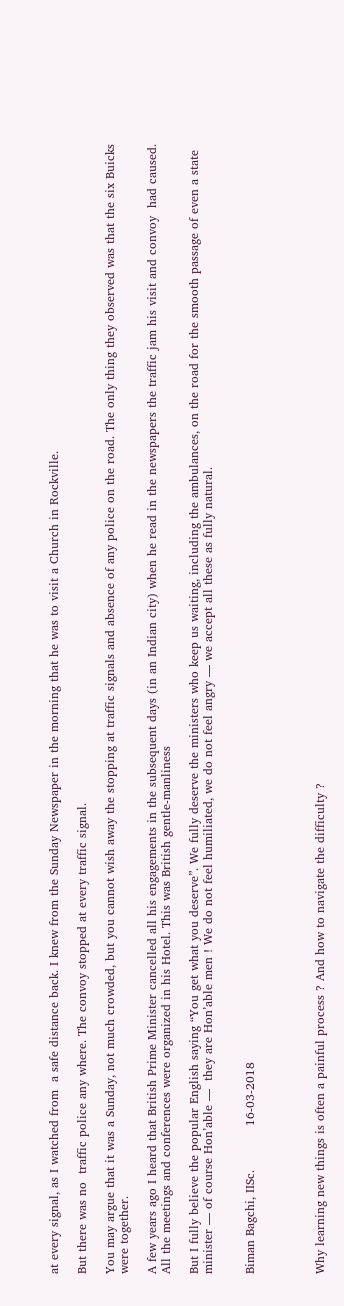at every signal, as I watched from  a safe distance back. I knew from the Sunday Newspaper in the morning that he was to visit a Church in Rockville.

But there was no  traffic police any where. The convoy stopped at every traffic signal.

You may argue that it was a Sunday, not much crowded, but you cannot wish away the stopping at traffic signals and absence of any police on the road. The only thing they observed was that the six Buicks were together.

A few years ago I heard that British Prime Minister cancelled all his engagements in the subsequent days (in an Indian city) when he read in the newspapers the traffic jam his visit and convoy  had caused. All the meetings and conferences were organized in his Hotel. This was British gentle-manliness

But I fully believe the popular English saying “You get what you deserve”. We fully deserve the ministers who keep us waiting, including the ambulances, on the road for the smooth passage of even a state minister — of course Hon’able —  they are Hon’able men ! We do not feel humiliated, we do not feel angry — we accept all these as fully natural.


Biman Bagchi, IISc.           16-03-2018




Why learning new things is often a painful process ? And how to navigate the difficulty ?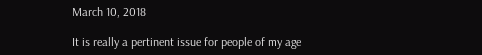March 10, 2018

It is really a pertinent issue for people of my age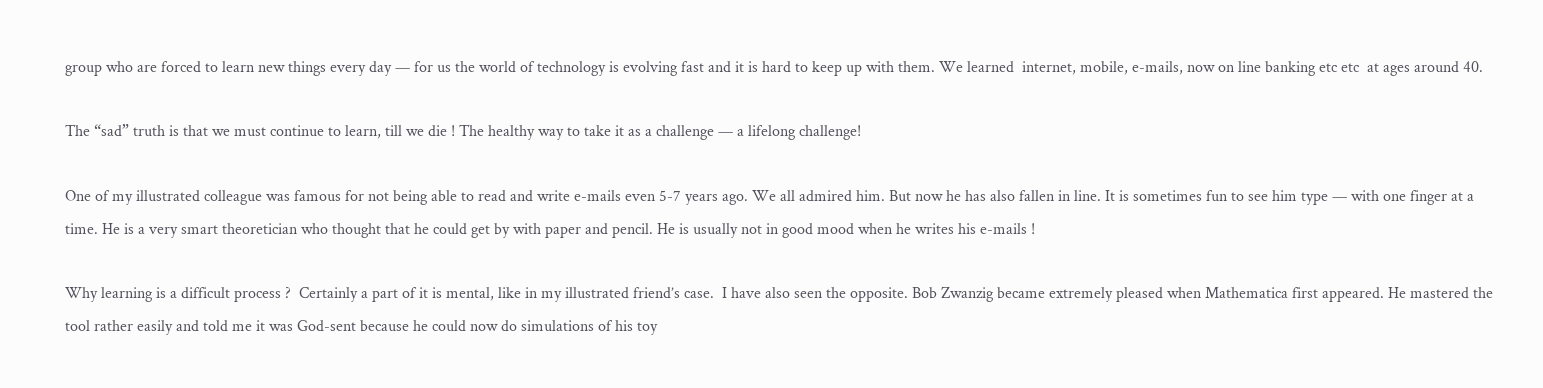group who are forced to learn new things every day — for us the world of technology is evolving fast and it is hard to keep up with them. We learned  internet, mobile, e-mails, now on line banking etc etc  at ages around 40.

The “sad” truth is that we must continue to learn, till we die ! The healthy way to take it as a challenge — a lifelong challenge!

One of my illustrated colleague was famous for not being able to read and write e-mails even 5-7 years ago. We all admired him. But now he has also fallen in line. It is sometimes fun to see him type — with one finger at a time. He is a very smart theoretician who thought that he could get by with paper and pencil. He is usually not in good mood when he writes his e-mails !

Why learning is a difficult process ?  Certainly a part of it is mental, like in my illustrated friend’s case.  I have also seen the opposite. Bob Zwanzig became extremely pleased when Mathematica first appeared. He mastered the tool rather easily and told me it was God-sent because he could now do simulations of his toy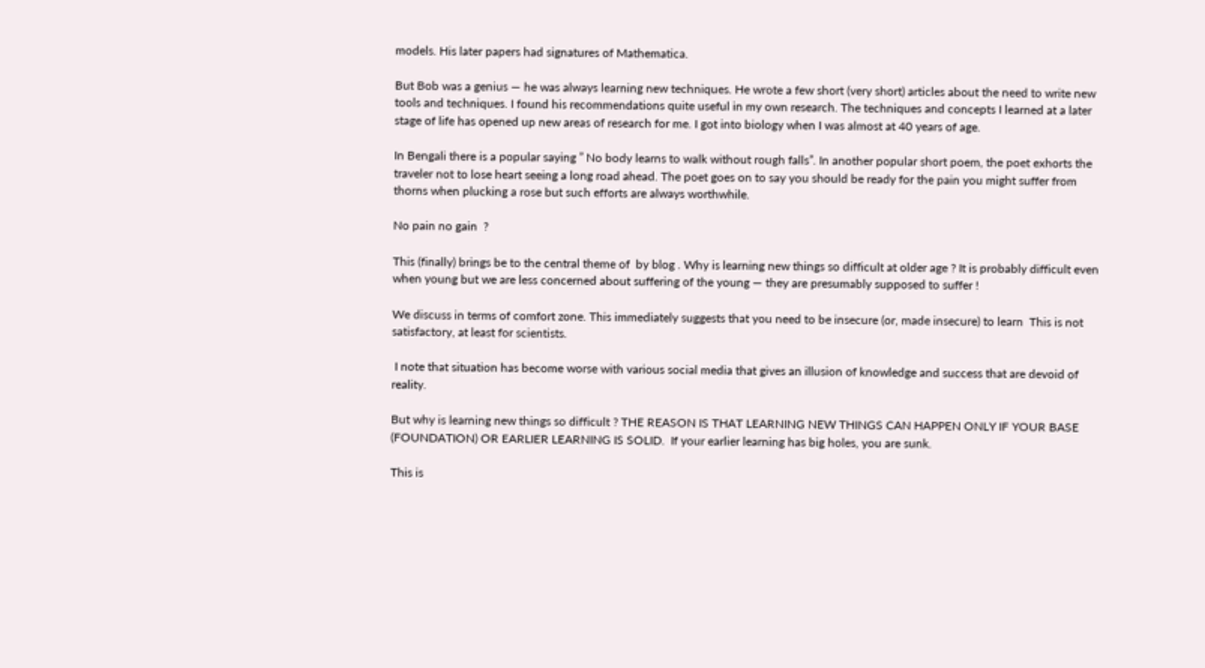models. His later papers had signatures of Mathematica.

But Bob was a genius — he was always learning new techniques. He wrote a few short (very short) articles about the need to write new tools and techniques. I found his recommendations quite useful in my own research. The techniques and concepts I learned at a later stage of life has opened up new areas of research for me. I got into biology when I was almost at 40 years of age.

In Bengali there is a popular saying ” No body learns to walk without rough falls”. In another popular short poem, the poet exhorts the traveler not to lose heart seeing a long road ahead. The poet goes on to say you should be ready for the pain you might suffer from thorns when plucking a rose but such efforts are always worthwhile.

No pain no gain  ?

This (finally) brings be to the central theme of  by blog . Why is learning new things so difficult at older age ? It is probably difficult even when young but we are less concerned about suffering of the young — they are presumably supposed to suffer !

We discuss in terms of comfort zone. This immediately suggests that you need to be insecure (or, made insecure) to learn  This is not satisfactory, at least for scientists.

 I note that situation has become worse with various social media that gives an illusion of knowledge and success that are devoid of reality.

But why is learning new things so difficult ? THE REASON IS THAT LEARNING NEW THINGS CAN HAPPEN ONLY IF YOUR BASE  (FOUNDATION) OR EARLIER LEARNING IS SOLID.  If your earlier learning has big holes, you are sunk.

This is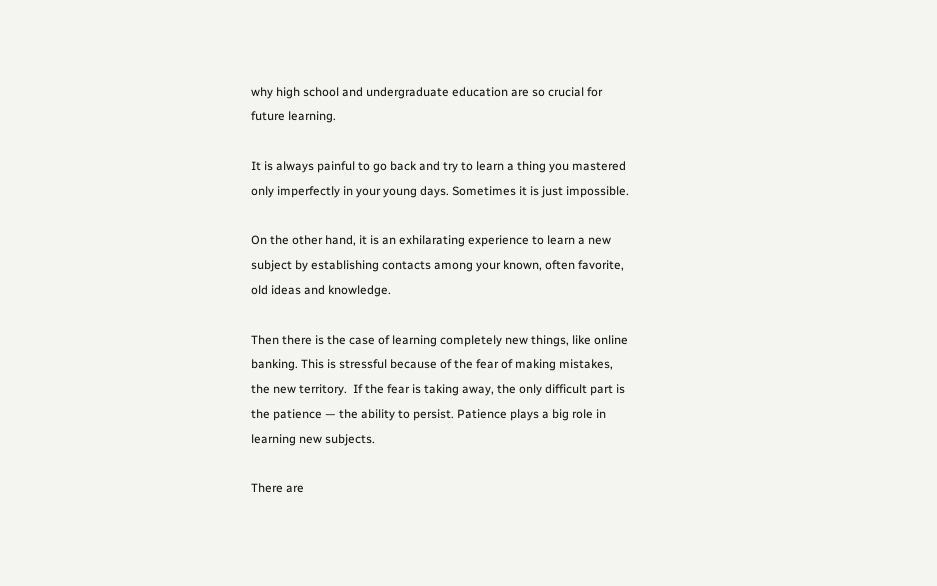why high school and undergraduate education are so crucial for future learning.

It is always painful to go back and try to learn a thing you mastered only imperfectly in your young days. Sometimes it is just impossible.

On the other hand, it is an exhilarating experience to learn a new subject by establishing contacts among your known, often favorite, old ideas and knowledge.

Then there is the case of learning completely new things, like online banking. This is stressful because of the fear of making mistakes, the new territory.  If the fear is taking away, the only difficult part is the patience — the ability to persist. Patience plays a big role in learning new subjects.

There are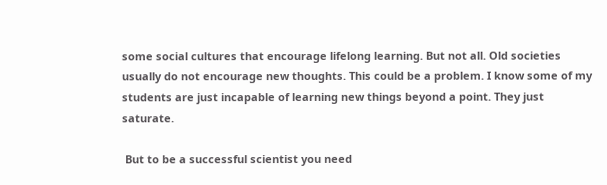some social cultures that encourage lifelong learning. But not all. Old societies usually do not encourage new thoughts. This could be a problem. I know some of my students are just incapable of learning new things beyond a point. They just saturate.

 But to be a successful scientist you need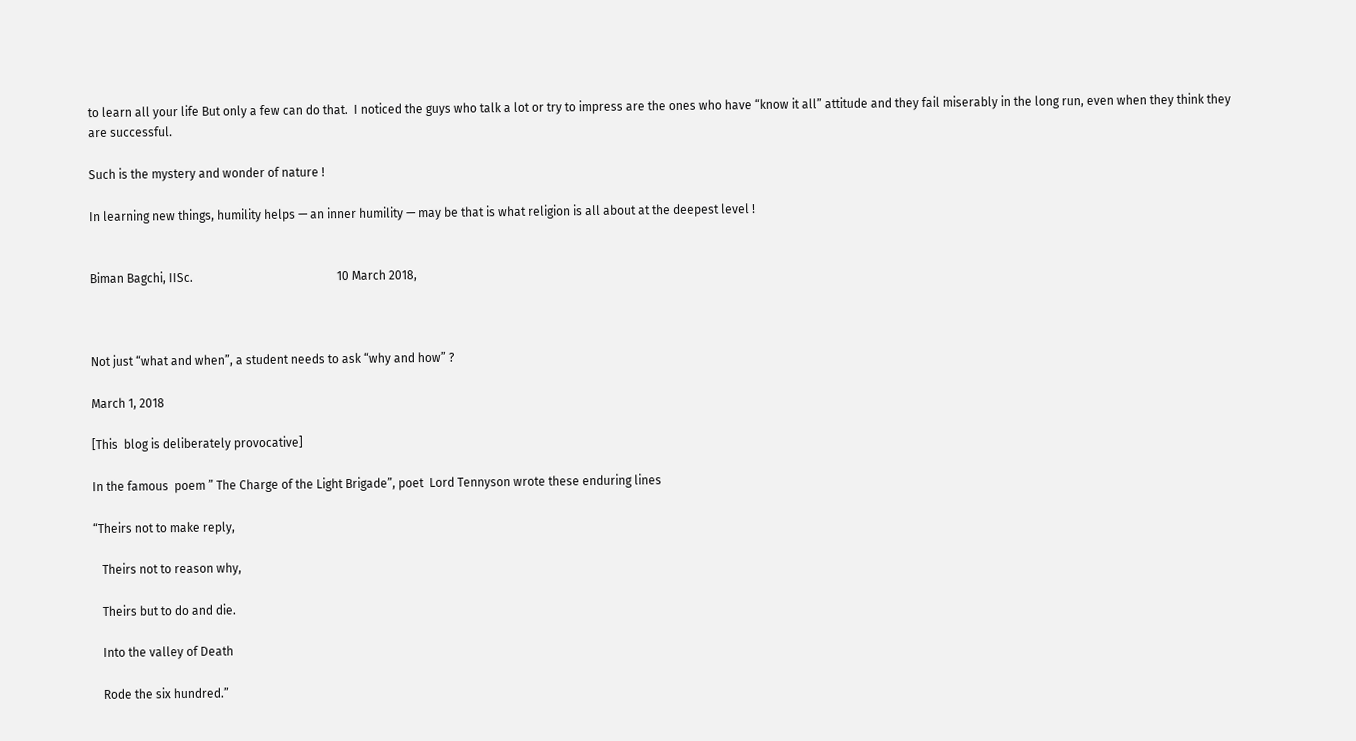to learn all your life But only a few can do that.  I noticed the guys who talk a lot or try to impress are the ones who have “know it all” attitude and they fail miserably in the long run, even when they think they are successful.

Such is the mystery and wonder of nature !

In learning new things, humility helps — an inner humility — may be that is what religion is all about at the deepest level !


Biman Bagchi, IISc.                                                10 March 2018,



Not just “what and when”, a student needs to ask “why and how” ?

March 1, 2018

[This  blog is deliberately provocative]

In the famous  poem ” The Charge of the Light Brigade”, poet  Lord Tennyson wrote these enduring lines

“Theirs not to make reply,

   Theirs not to reason why,

   Theirs but to do and die.

   Into the valley of Death

   Rode the six hundred.”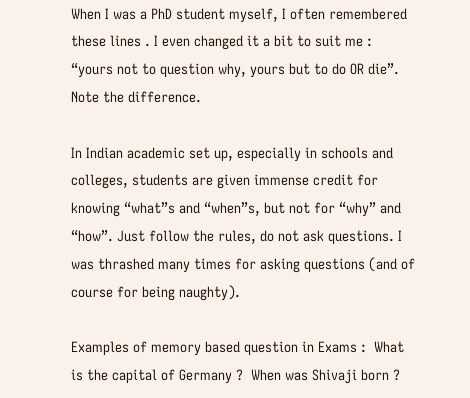When I was a PhD student myself, I often remembered these lines . I even changed it a bit to suit me : “yours not to question why, yours but to do OR die”. Note the difference.

In Indian academic set up, especially in schools and colleges, students are given immense credit for knowing “what”s and “when”s, but not for “why” and “how”. Just follow the rules, do not ask questions. I was thrashed many times for asking questions (and of course for being naughty).

Examples of memory based question in Exams :  What is the capital of Germany ?  When was Shivaji born ?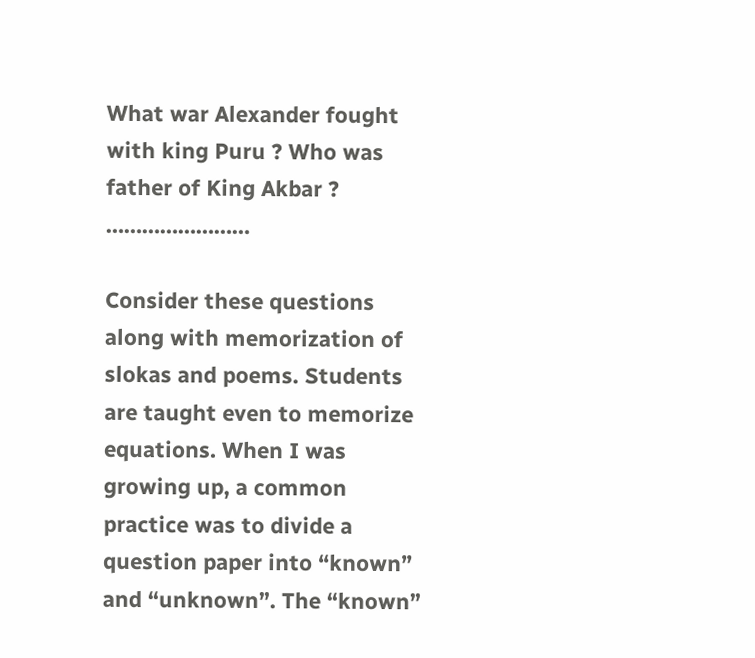What war Alexander fought with king Puru ? Who was father of King Akbar ? ……………………

Consider these questions along with memorization of slokas and poems. Students are taught even to memorize equations. When I was growing up, a common practice was to divide a question paper into “known” and “unknown”. The “known”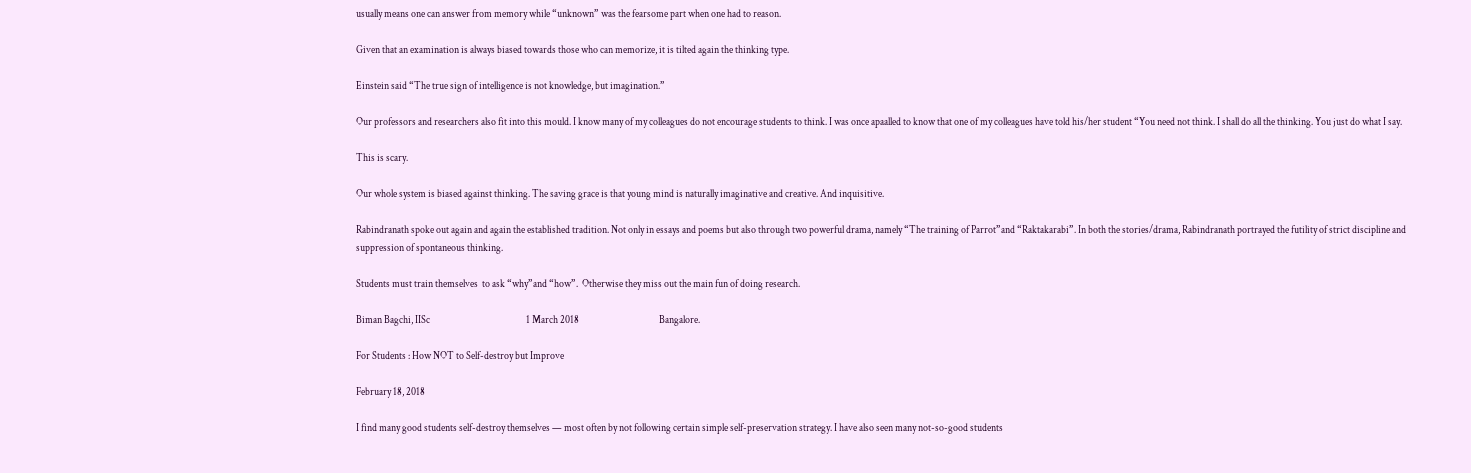usually means one can answer from memory while “unknown” was the fearsome part when one had to reason.

Given that an examination is always biased towards those who can memorize, it is tilted again the thinking type.

Einstein said “The true sign of intelligence is not knowledge, but imagination.”

Our professors and researchers also fit into this mould. I know many of my colleagues do not encourage students to think. I was once apaalled to know that one of my colleagues have told his/her student “You need not think. I shall do all the thinking. You just do what I say.

This is scary.

Our whole system is biased against thinking. The saving grace is that young mind is naturally imaginative and creative. And inquisitive.

Rabindranath spoke out again and again the established tradition. Not only in essays and poems but also through two powerful drama, namely “The training of Parrot”and “Raktakarabi”. In both the stories/drama, Rabindranath portrayed the futility of strict discipline and suppression of spontaneous thinking.

Students must train themselves  to ask “why”and “how”.  Otherwise they miss out the main fun of doing research.

Biman Bagchi, IISc                                                1 March 2018                                        Bangalore.

For Students : How NOT to Self-destroy but Improve

February 18, 2018

I find many good students self-destroy themselves — most often by not following certain simple self-preservation strategy. I have also seen many not-so-good students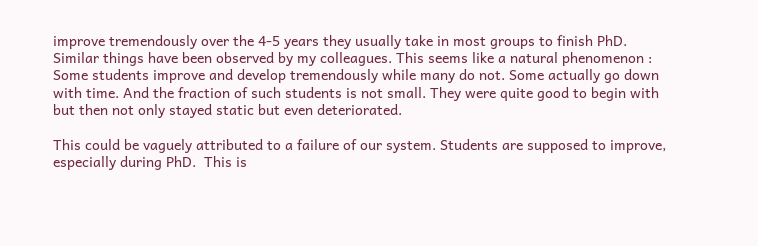improve tremendously over the 4-5 years they usually take in most groups to finish PhD.  Similar things have been observed by my colleagues. This seems like a natural phenomenon : Some students improve and develop tremendously while many do not. Some actually go down with time. And the fraction of such students is not small. They were quite good to begin with but then not only stayed static but even deteriorated.

This could be vaguely attributed to a failure of our system. Students are supposed to improve, especially during PhD.  This is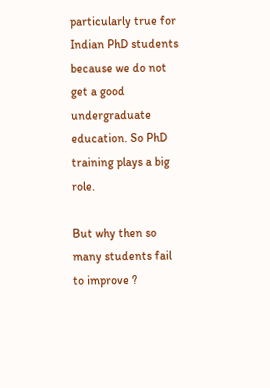particularly true for Indian PhD students because we do not get a good undergraduate education. So PhD training plays a big role.

But why then so many students fail to improve ?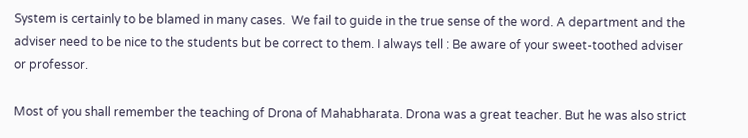System is certainly to be blamed in many cases.  We fail to guide in the true sense of the word. A department and the adviser need to be nice to the students but be correct to them. I always tell : Be aware of your sweet-toothed adviser or professor.

Most of you shall remember the teaching of Drona of Mahabharata. Drona was a great teacher. But he was also strict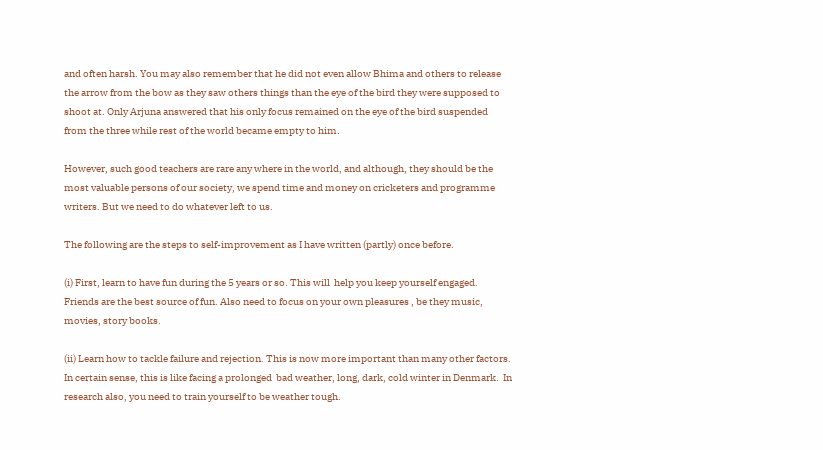and often harsh. You may also remember that he did not even allow Bhima and others to release the arrow from the bow as they saw others things than the eye of the bird they were supposed to shoot at. Only Arjuna answered that his only focus remained on the eye of the bird suspended from the three while rest of the world became empty to him.

However, such good teachers are rare any where in the world, and although, they should be the most valuable persons of our society, we spend time and money on cricketers and programme writers. But we need to do whatever left to us.

The following are the steps to self-improvement as I have written (partly) once before.

(i) First, learn to have fun during the 5 years or so. This will  help you keep yourself engaged. Friends are the best source of fun. Also need to focus on your own pleasures , be they music, movies, story books.

(ii) Learn how to tackle failure and rejection. This is now more important than many other factors. In certain sense, this is like facing a prolonged  bad weather, long, dark, cold winter in Denmark.  In research also, you need to train yourself to be weather tough.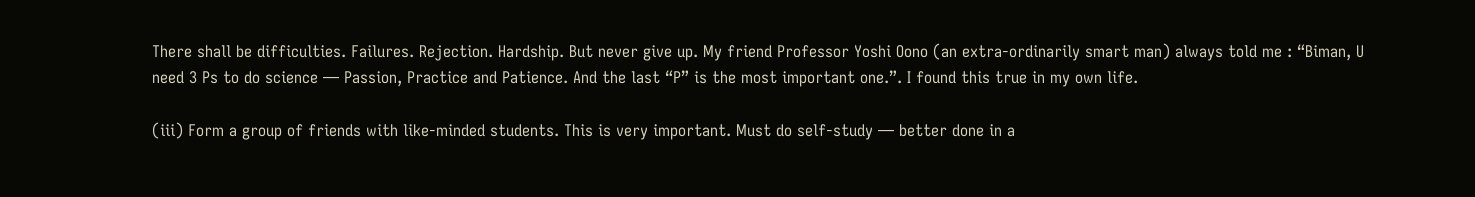There shall be difficulties. Failures. Rejection. Hardship. But never give up. My friend Professor Yoshi Oono (an extra-ordinarily smart man) always told me : “Biman, U need 3 Ps to do science — Passion, Practice and Patience. And the last “P” is the most important one.”. I found this true in my own life.

(iii) Form a group of friends with like-minded students. This is very important. Must do self-study — better done in a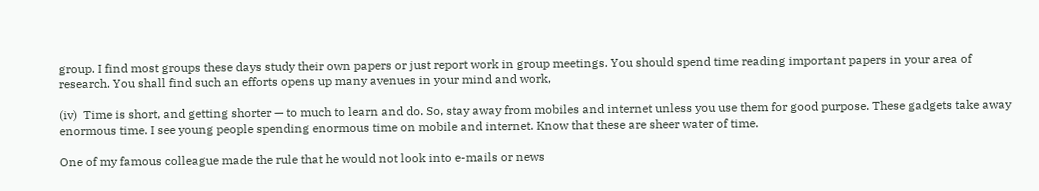group. I find most groups these days study their own papers or just report work in group meetings. You should spend time reading important papers in your area of research. You shall find such an efforts opens up many avenues in your mind and work,

(iv)  Time is short, and getting shorter — to much to learn and do. So, stay away from mobiles and internet unless you use them for good purpose. These gadgets take away enormous time. I see young people spending enormous time on mobile and internet. Know that these are sheer water of time.

One of my famous colleague made the rule that he would not look into e-mails or news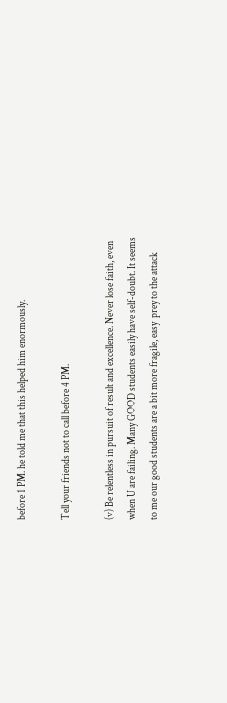before 1 PM. he told me that this helped him enormously.

Tell your friends not to call before 4 PM.

(v) Be relentless in pursuit of result and excellence. Never lose faith, even when U are failing. Many GOOD students easily have self-doubt. It seems to me our good students are a bit more fragile, easy  prey to the attack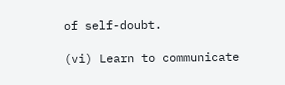of self-doubt.

(vi) Learn to communicate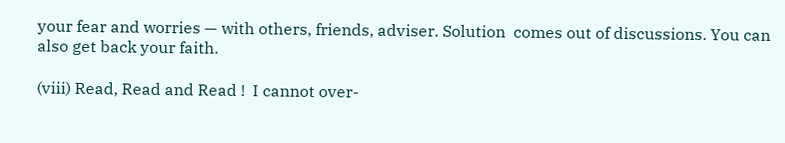your fear and worries — with others, friends, adviser. Solution  comes out of discussions. You can also get back your faith.

(viii) Read, Read and Read !  I cannot over-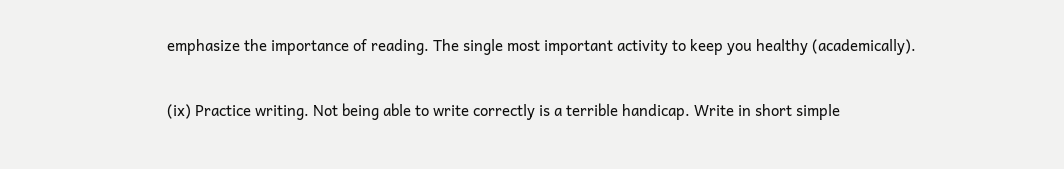emphasize the importance of reading. The single most important activity to keep you healthy (academically).

(ix) Practice writing. Not being able to write correctly is a terrible handicap. Write in short simple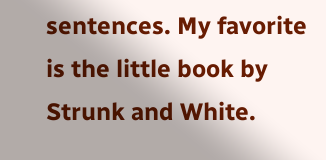sentences. My favorite is the little book by Strunk and White.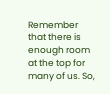Remember that there is enough room at the top for many of us. So,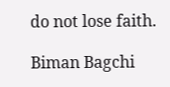do not lose faith.

Biman Bagchi